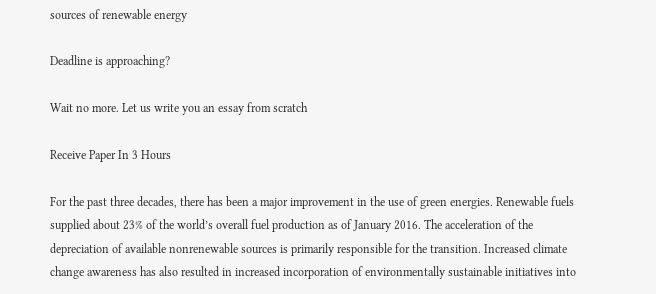sources of renewable energy

Deadline is approaching?

Wait no more. Let us write you an essay from scratch

Receive Paper In 3 Hours

For the past three decades, there has been a major improvement in the use of green energies. Renewable fuels supplied about 23% of the world’s overall fuel production as of January 2016. The acceleration of the depreciation of available nonrenewable sources is primarily responsible for the transition. Increased climate change awareness has also resulted in increased incorporation of environmentally sustainable initiatives into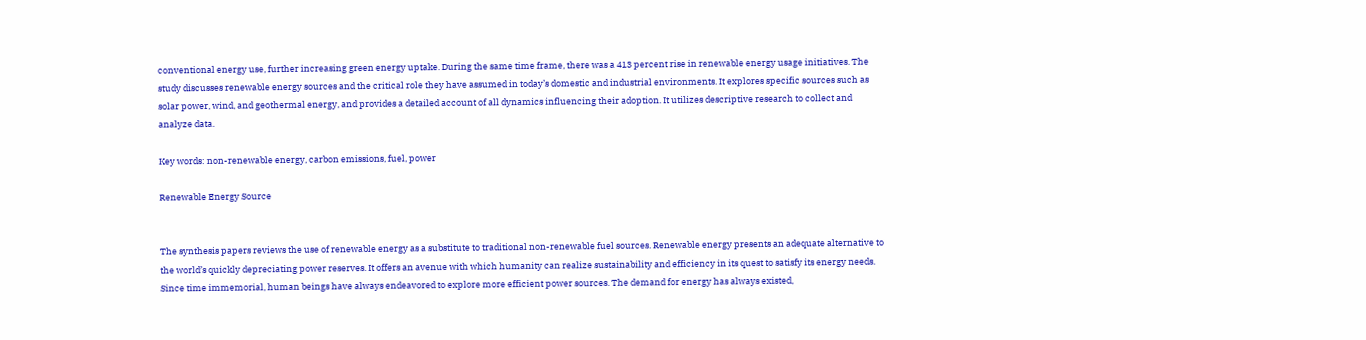conventional energy use, further increasing green energy uptake. During the same time frame, there was a 413 percent rise in renewable energy usage initiatives. The study discusses renewable energy sources and the critical role they have assumed in today’s domestic and industrial environments. It explores specific sources such as solar power, wind, and geothermal energy, and provides a detailed account of all dynamics influencing their adoption. It utilizes descriptive research to collect and analyze data.

Key words: non-renewable energy, carbon emissions, fuel, power

Renewable Energy Source


The synthesis papers reviews the use of renewable energy as a substitute to traditional non-renewable fuel sources. Renewable energy presents an adequate alternative to the world’s quickly depreciating power reserves. It offers an avenue with which humanity can realize sustainability and efficiency in its quest to satisfy its energy needs. Since time immemorial, human beings have always endeavored to explore more efficient power sources. The demand for energy has always existed,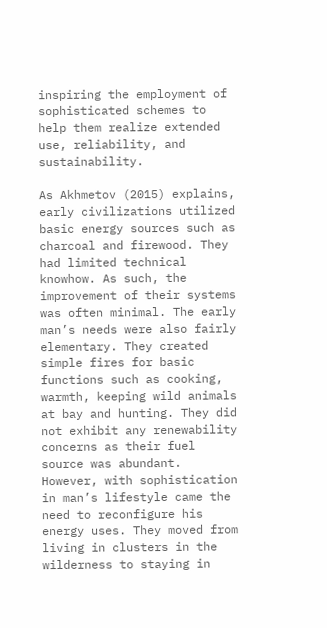inspiring the employment of sophisticated schemes to help them realize extended use, reliability, and sustainability.

As Akhmetov (2015) explains, early civilizations utilized basic energy sources such as charcoal and firewood. They had limited technical knowhow. As such, the improvement of their systems was often minimal. The early man’s needs were also fairly elementary. They created simple fires for basic functions such as cooking, warmth, keeping wild animals at bay and hunting. They did not exhibit any renewability concerns as their fuel source was abundant. However, with sophistication in man’s lifestyle came the need to reconfigure his energy uses. They moved from living in clusters in the wilderness to staying in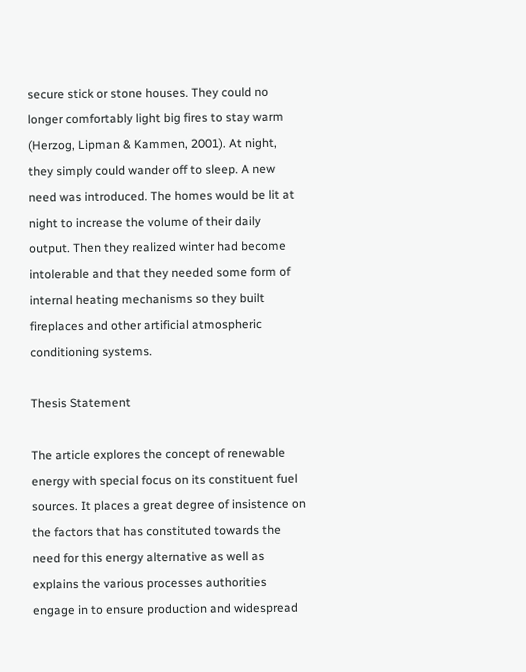secure stick or stone houses. They could no longer comfortably light big fires to stay warm (Herzog, Lipman & Kammen, 2001). At night, they simply could wander off to sleep. A new need was introduced. The homes would be lit at night to increase the volume of their daily output. Then they realized winter had become intolerable and that they needed some form of internal heating mechanisms so they built fireplaces and other artificial atmospheric conditioning systems.

Thesis Statement

The article explores the concept of renewable energy with special focus on its constituent fuel sources. It places a great degree of insistence on the factors that has constituted towards the need for this energy alternative as well as explains the various processes authorities engage in to ensure production and widespread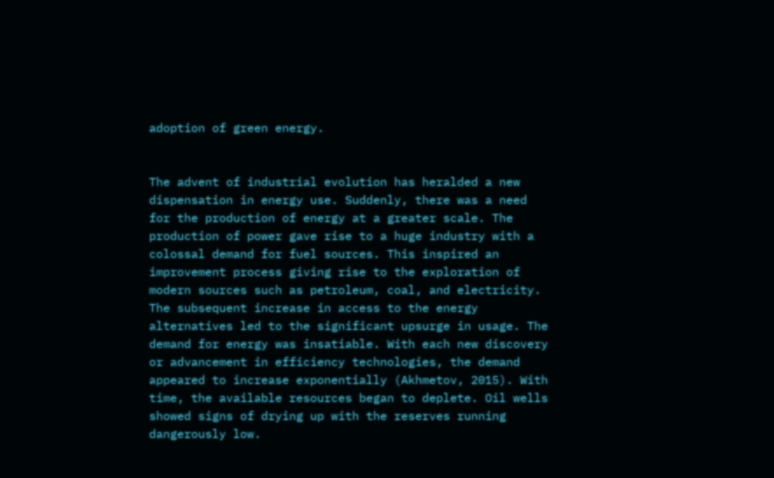adoption of green energy.


The advent of industrial evolution has heralded a new dispensation in energy use. Suddenly, there was a need for the production of energy at a greater scale. The production of power gave rise to a huge industry with a colossal demand for fuel sources. This inspired an improvement process giving rise to the exploration of modern sources such as petroleum, coal, and electricity. The subsequent increase in access to the energy alternatives led to the significant upsurge in usage. The demand for energy was insatiable. With each new discovery or advancement in efficiency technologies, the demand appeared to increase exponentially (Akhmetov, 2015). With time, the available resources began to deplete. Oil wells showed signs of drying up with the reserves running dangerously low.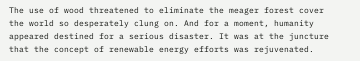The use of wood threatened to eliminate the meager forest cover the world so desperately clung on. And for a moment, humanity appeared destined for a serious disaster. It was at the juncture that the concept of renewable energy efforts was rejuvenated.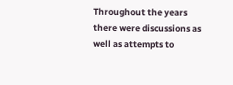Throughout the years there were discussions as well as attempts to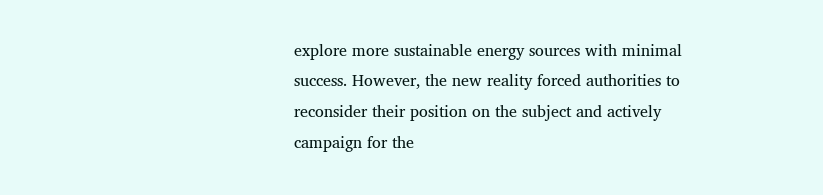explore more sustainable energy sources with minimal success. However, the new reality forced authorities to reconsider their position on the subject and actively campaign for the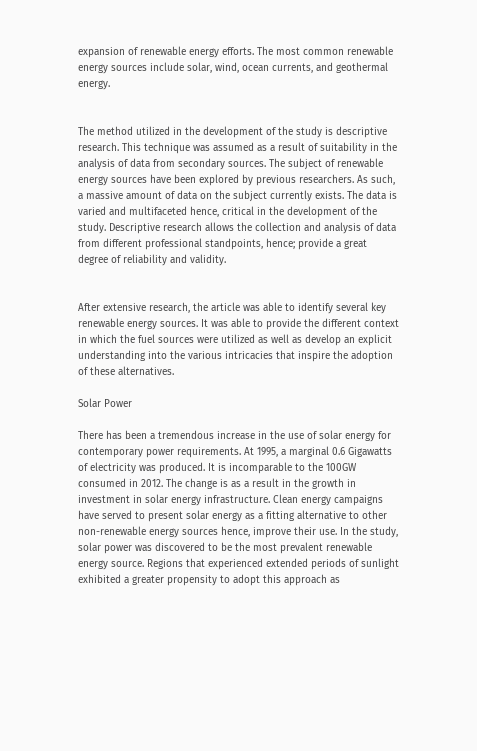expansion of renewable energy efforts. The most common renewable energy sources include solar, wind, ocean currents, and geothermal energy.


The method utilized in the development of the study is descriptive research. This technique was assumed as a result of suitability in the analysis of data from secondary sources. The subject of renewable energy sources have been explored by previous researchers. As such, a massive amount of data on the subject currently exists. The data is varied and multifaceted hence, critical in the development of the study. Descriptive research allows the collection and analysis of data from different professional standpoints, hence; provide a great degree of reliability and validity.


After extensive research, the article was able to identify several key renewable energy sources. It was able to provide the different context in which the fuel sources were utilized as well as develop an explicit understanding into the various intricacies that inspire the adoption of these alternatives.

Solar Power

There has been a tremendous increase in the use of solar energy for contemporary power requirements. At 1995, a marginal 0.6 Gigawatts of electricity was produced. It is incomparable to the 100GW consumed in 2012. The change is as a result in the growth in investment in solar energy infrastructure. Clean energy campaigns have served to present solar energy as a fitting alternative to other non-renewable energy sources hence, improve their use. In the study, solar power was discovered to be the most prevalent renewable energy source. Regions that experienced extended periods of sunlight exhibited a greater propensity to adopt this approach as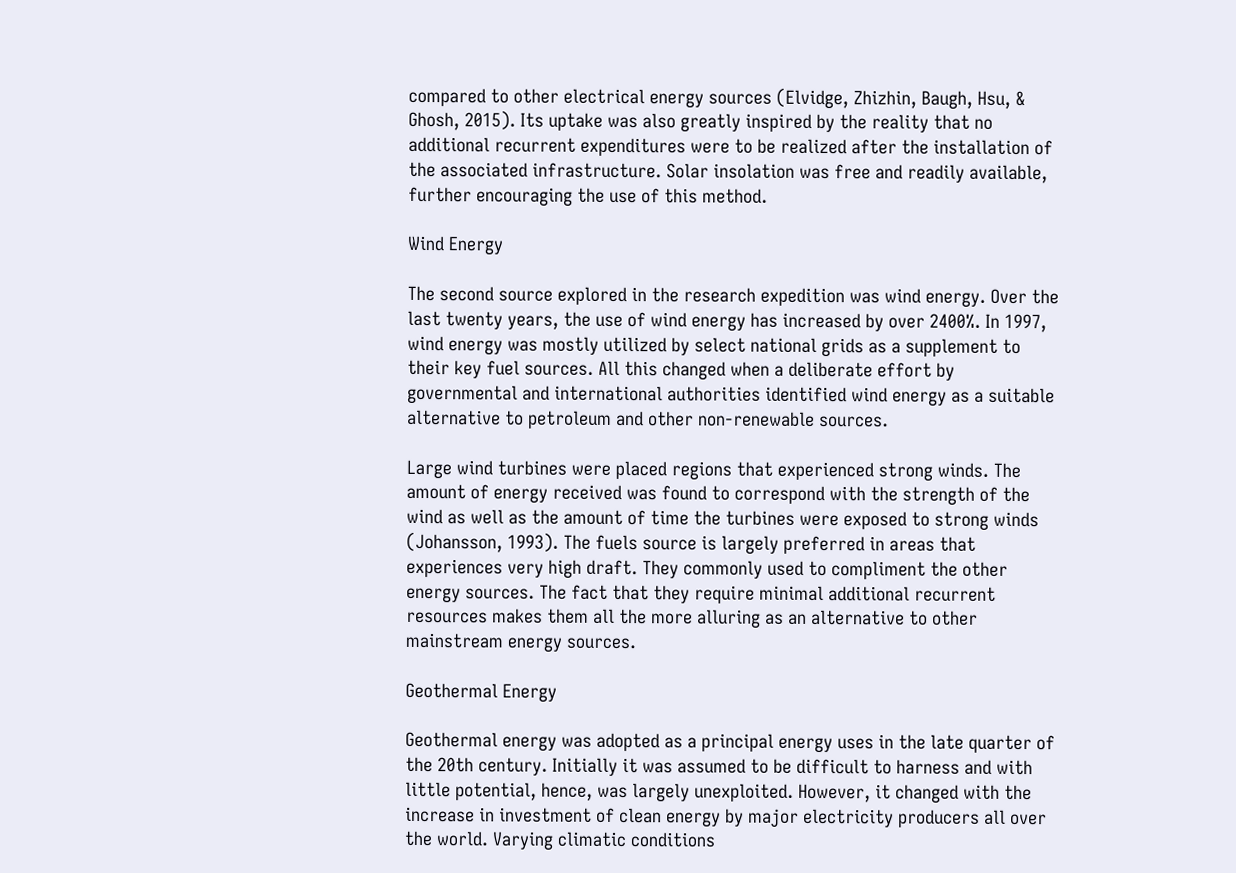compared to other electrical energy sources (Elvidge, Zhizhin, Baugh, Hsu, & Ghosh, 2015). Its uptake was also greatly inspired by the reality that no additional recurrent expenditures were to be realized after the installation of the associated infrastructure. Solar insolation was free and readily available, further encouraging the use of this method.

Wind Energy

The second source explored in the research expedition was wind energy. Over the last twenty years, the use of wind energy has increased by over 2400%. In 1997, wind energy was mostly utilized by select national grids as a supplement to their key fuel sources. All this changed when a deliberate effort by governmental and international authorities identified wind energy as a suitable alternative to petroleum and other non-renewable sources.

Large wind turbines were placed regions that experienced strong winds. The amount of energy received was found to correspond with the strength of the wind as well as the amount of time the turbines were exposed to strong winds (Johansson, 1993). The fuels source is largely preferred in areas that experiences very high draft. They commonly used to compliment the other energy sources. The fact that they require minimal additional recurrent resources makes them all the more alluring as an alternative to other mainstream energy sources.

Geothermal Energy

Geothermal energy was adopted as a principal energy uses in the late quarter of the 20th century. Initially it was assumed to be difficult to harness and with little potential, hence, was largely unexploited. However, it changed with the increase in investment of clean energy by major electricity producers all over the world. Varying climatic conditions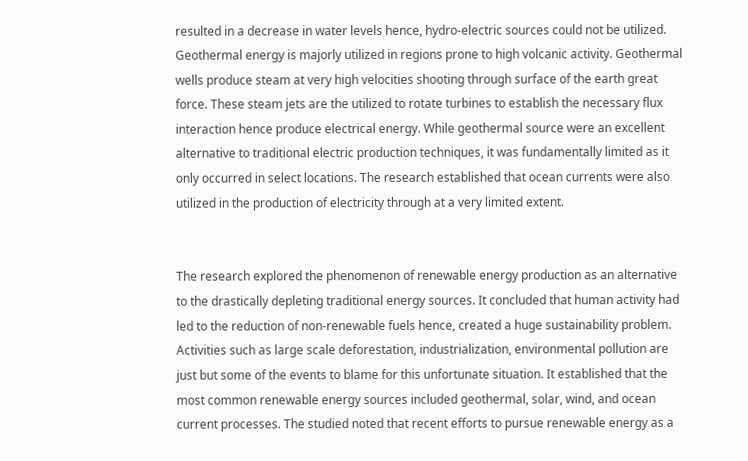resulted in a decrease in water levels hence, hydro-electric sources could not be utilized. Geothermal energy is majorly utilized in regions prone to high volcanic activity. Geothermal wells produce steam at very high velocities shooting through surface of the earth great force. These steam jets are the utilized to rotate turbines to establish the necessary flux interaction hence produce electrical energy. While geothermal source were an excellent alternative to traditional electric production techniques, it was fundamentally limited as it only occurred in select locations. The research established that ocean currents were also utilized in the production of electricity through at a very limited extent.


The research explored the phenomenon of renewable energy production as an alternative to the drastically depleting traditional energy sources. It concluded that human activity had led to the reduction of non-renewable fuels hence, created a huge sustainability problem. Activities such as large scale deforestation, industrialization, environmental pollution are just but some of the events to blame for this unfortunate situation. It established that the most common renewable energy sources included geothermal, solar, wind, and ocean current processes. The studied noted that recent efforts to pursue renewable energy as a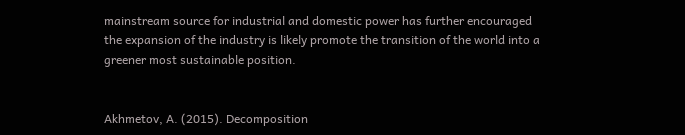mainstream source for industrial and domestic power has further encouraged the expansion of the industry is likely promote the transition of the world into a greener most sustainable position.


Akhmetov, A. (2015). Decomposition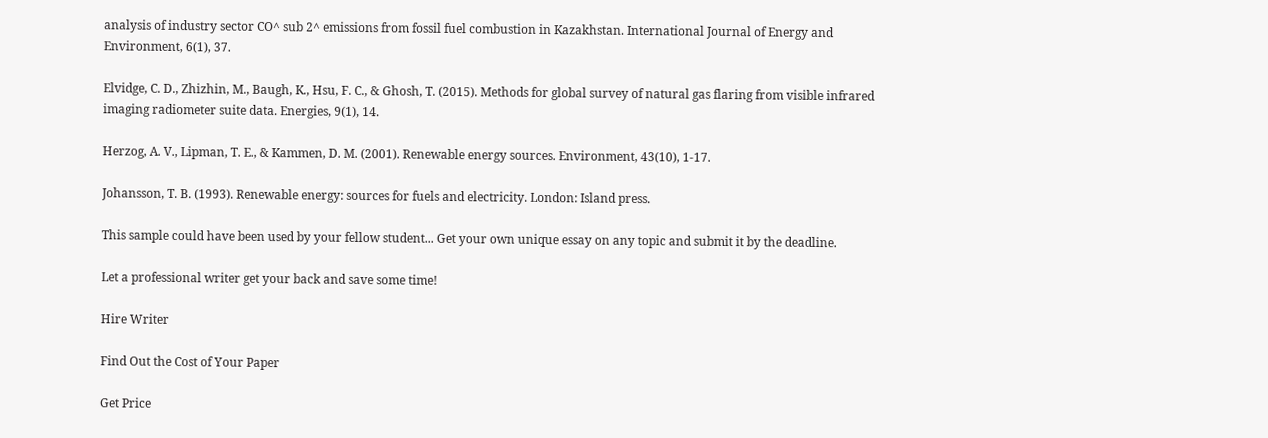analysis of industry sector CO^ sub 2^ emissions from fossil fuel combustion in Kazakhstan. International Journal of Energy and Environment, 6(1), 37.

Elvidge, C. D., Zhizhin, M., Baugh, K., Hsu, F. C., & Ghosh, T. (2015). Methods for global survey of natural gas flaring from visible infrared imaging radiometer suite data. Energies, 9(1), 14.

Herzog, A. V., Lipman, T. E., & Kammen, D. M. (2001). Renewable energy sources. Environment, 43(10), 1-17.

Johansson, T. B. (1993). Renewable energy: sources for fuels and electricity. London: Island press.

This sample could have been used by your fellow student... Get your own unique essay on any topic and submit it by the deadline.

Let a professional writer get your back and save some time!

Hire Writer

Find Out the Cost of Your Paper

Get Price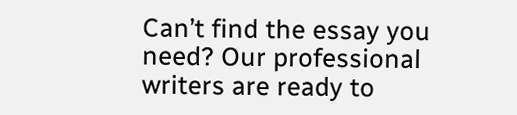Can’t find the essay you need? Our professional writers are ready to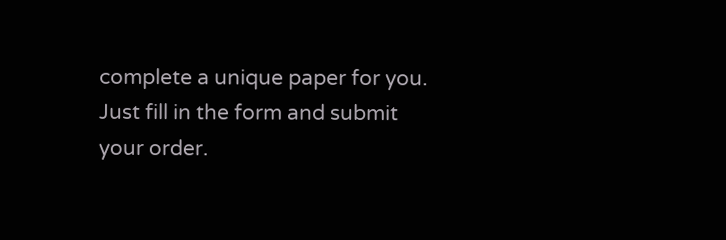complete a unique paper for you. Just fill in the form and submit your order.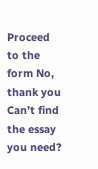Proceed to the form No, thank you
Can’t find the essay you need?